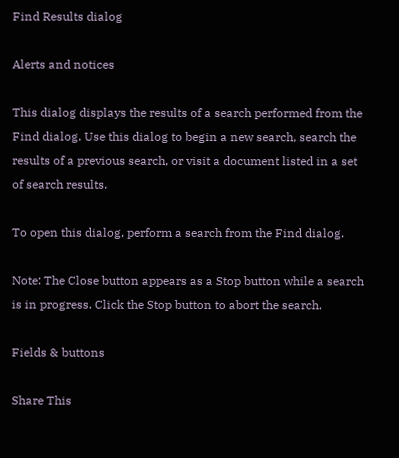Find Results dialog

Alerts and notices

This dialog displays the results of a search performed from the Find dialog. Use this dialog to begin a new search, search the results of a previous search, or visit a document listed in a set of search results.

To open this dialog, perform a search from the Find dialog.

Note: The Close button appears as a Stop button while a search is in progress. Click the Stop button to abort the search.

Fields & buttons

Share This